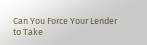Can You Force Your Lender to Take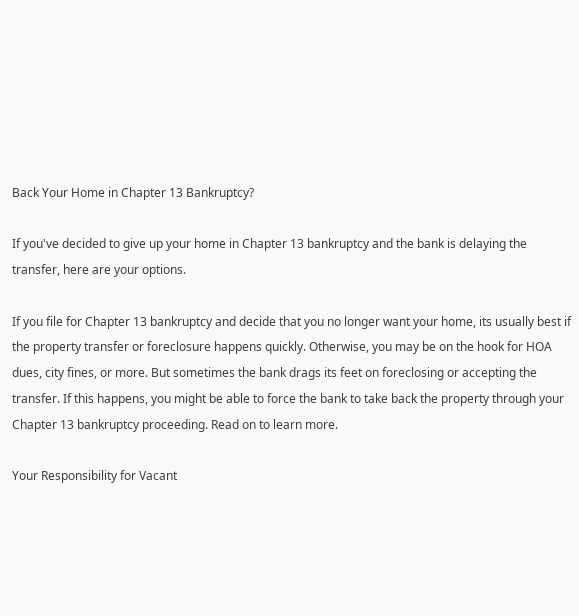Back Your Home in Chapter 13 Bankruptcy?

If you've decided to give up your home in Chapter 13 bankruptcy and the bank is delaying the transfer, here are your options.

If you file for Chapter 13 bankruptcy and decide that you no longer want your home, its usually best if the property transfer or foreclosure happens quickly. Otherwise, you may be on the hook for HOA dues, city fines, or more. But sometimes the bank drags its feet on foreclosing or accepting the transfer. If this happens, you might be able to force the bank to take back the property through your Chapter 13 bankruptcy proceeding. Read on to learn more.

Your Responsibility for Vacant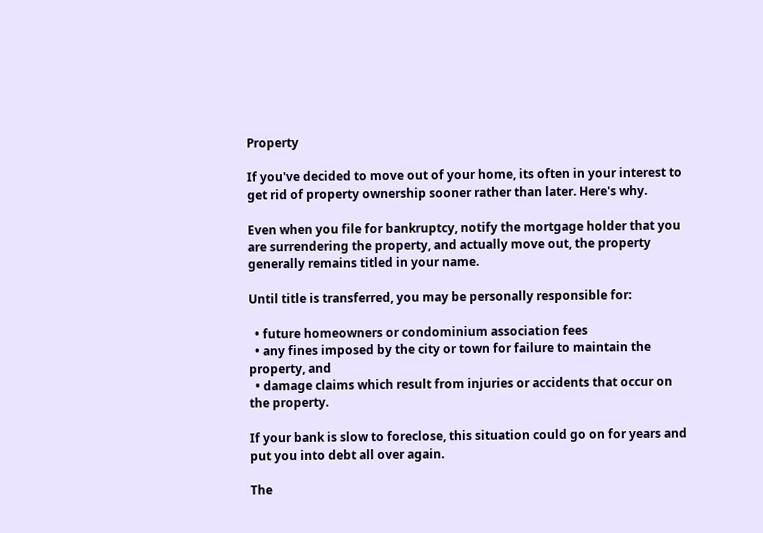Property

If you've decided to move out of your home, its often in your interest to get rid of property ownership sooner rather than later. Here's why.

Even when you file for bankruptcy, notify the mortgage holder that you are surrendering the property, and actually move out, the property generally remains titled in your name.

Until title is transferred, you may be personally responsible for:

  • future homeowners or condominium association fees
  • any fines imposed by the city or town for failure to maintain the property, and
  • damage claims which result from injuries or accidents that occur on the property.

If your bank is slow to foreclose, this situation could go on for years and put you into debt all over again.

The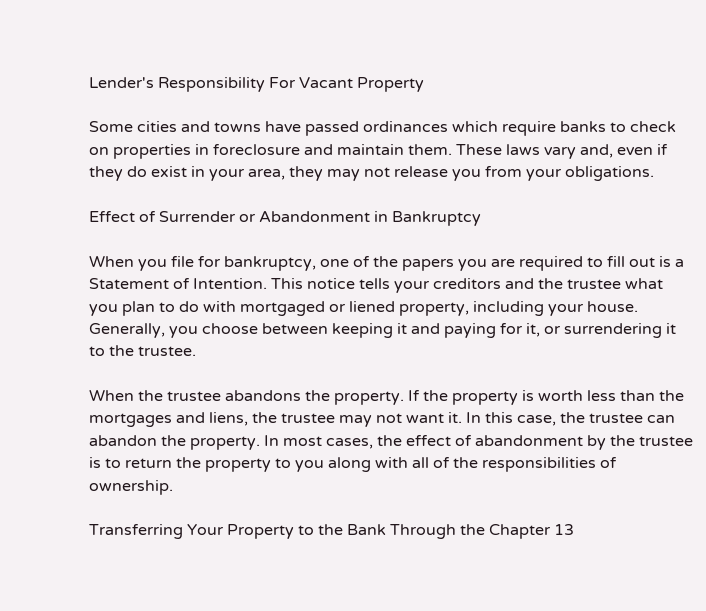Lender's Responsibility For Vacant Property

Some cities and towns have passed ordinances which require banks to check on properties in foreclosure and maintain them. These laws vary and, even if they do exist in your area, they may not release you from your obligations.

Effect of Surrender or Abandonment in Bankruptcy

When you file for bankruptcy, one of the papers you are required to fill out is a Statement of Intention. This notice tells your creditors and the trustee what you plan to do with mortgaged or liened property, including your house. Generally, you choose between keeping it and paying for it, or surrendering it to the trustee.

When the trustee abandons the property. If the property is worth less than the mortgages and liens, the trustee may not want it. In this case, the trustee can abandon the property. In most cases, the effect of abandonment by the trustee is to return the property to you along with all of the responsibilities of ownership.

Transferring Your Property to the Bank Through the Chapter 13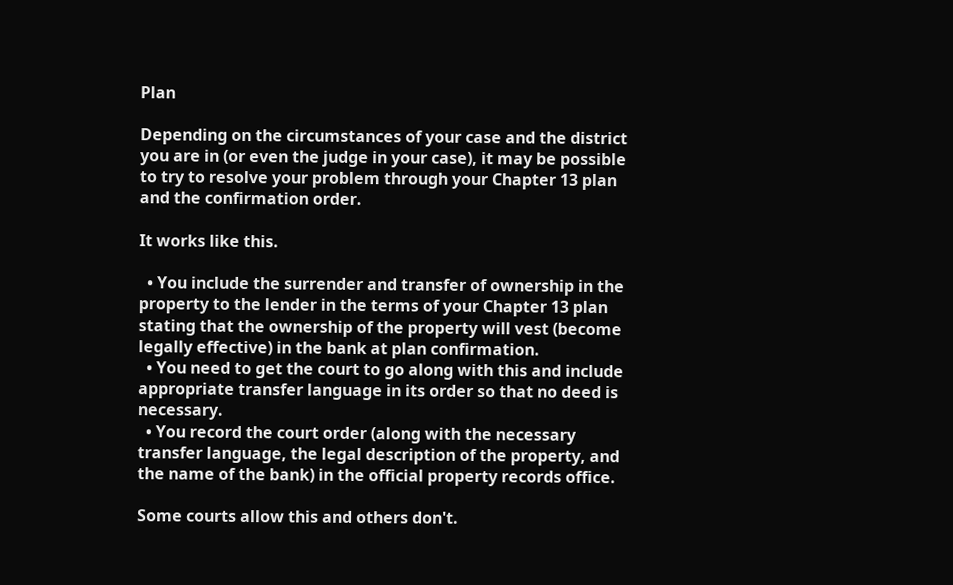Plan

Depending on the circumstances of your case and the district you are in (or even the judge in your case), it may be possible to try to resolve your problem through your Chapter 13 plan and the confirmation order.

It works like this.

  • You include the surrender and transfer of ownership in the property to the lender in the terms of your Chapter 13 plan stating that the ownership of the property will vest (become legally effective) in the bank at plan confirmation.
  • You need to get the court to go along with this and include appropriate transfer language in its order so that no deed is necessary.
  • You record the court order (along with the necessary transfer language, the legal description of the property, and the name of the bank) in the official property records office.

Some courts allow this and others don't.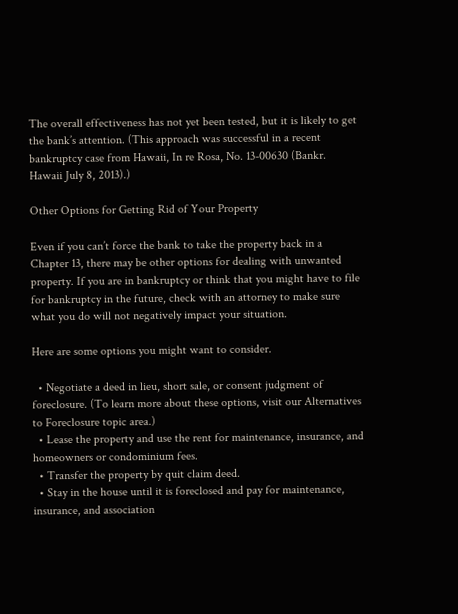The overall effectiveness has not yet been tested, but it is likely to get the bank’s attention. (This approach was successful in a recent bankruptcy case from Hawaii, In re Rosa, No. 13-00630 (Bankr. Hawaii July 8, 2013).)

Other Options for Getting Rid of Your Property

Even if you can’t force the bank to take the property back in a Chapter 13, there may be other options for dealing with unwanted property. If you are in bankruptcy or think that you might have to file for bankruptcy in the future, check with an attorney to make sure what you do will not negatively impact your situation.

Here are some options you might want to consider.

  • Negotiate a deed in lieu, short sale, or consent judgment of foreclosure. (To learn more about these options, visit our Alternatives to Foreclosure topic area.)
  • Lease the property and use the rent for maintenance, insurance, and homeowners or condominium fees.
  • Transfer the property by quit claim deed.
  • Stay in the house until it is foreclosed and pay for maintenance, insurance, and association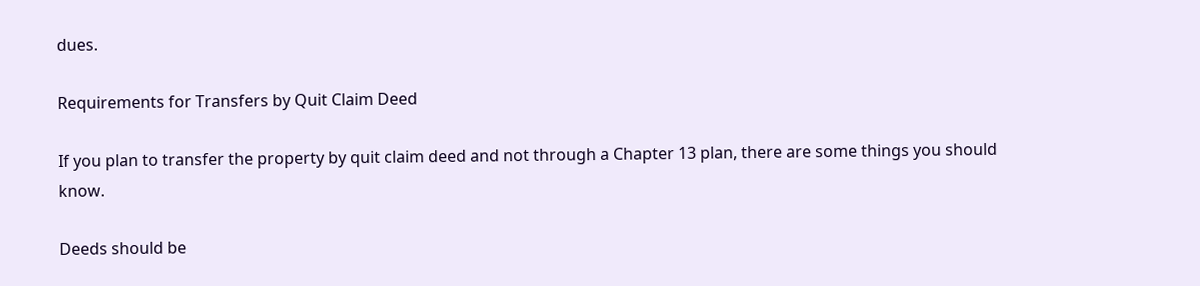dues.

Requirements for Transfers by Quit Claim Deed

If you plan to transfer the property by quit claim deed and not through a Chapter 13 plan, there are some things you should know.

Deeds should be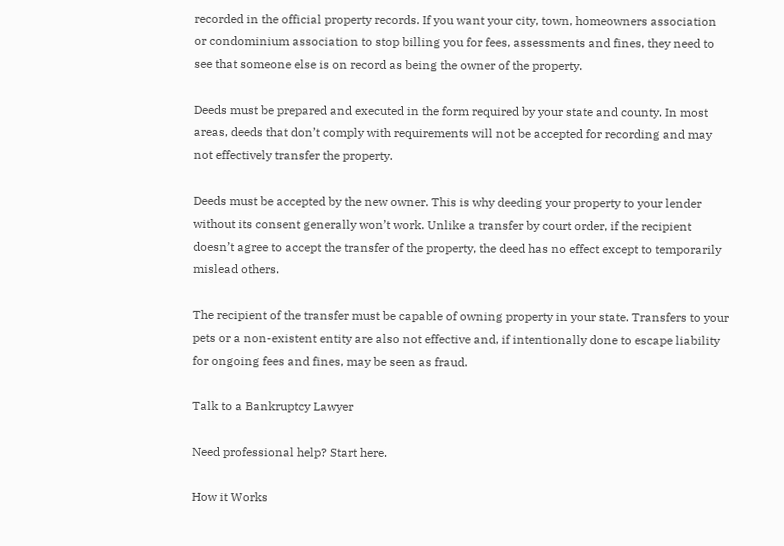recorded in the official property records. If you want your city, town, homeowners association or condominium association to stop billing you for fees, assessments and fines, they need to see that someone else is on record as being the owner of the property.

Deeds must be prepared and executed in the form required by your state and county. In most areas, deeds that don’t comply with requirements will not be accepted for recording and may not effectively transfer the property.

Deeds must be accepted by the new owner. This is why deeding your property to your lender without its consent generally won’t work. Unlike a transfer by court order, if the recipient doesn’t agree to accept the transfer of the property, the deed has no effect except to temporarily mislead others.

The recipient of the transfer must be capable of owning property in your state. Transfers to your pets or a non-existent entity are also not effective and, if intentionally done to escape liability for ongoing fees and fines, may be seen as fraud.

Talk to a Bankruptcy Lawyer

Need professional help? Start here.

How it Works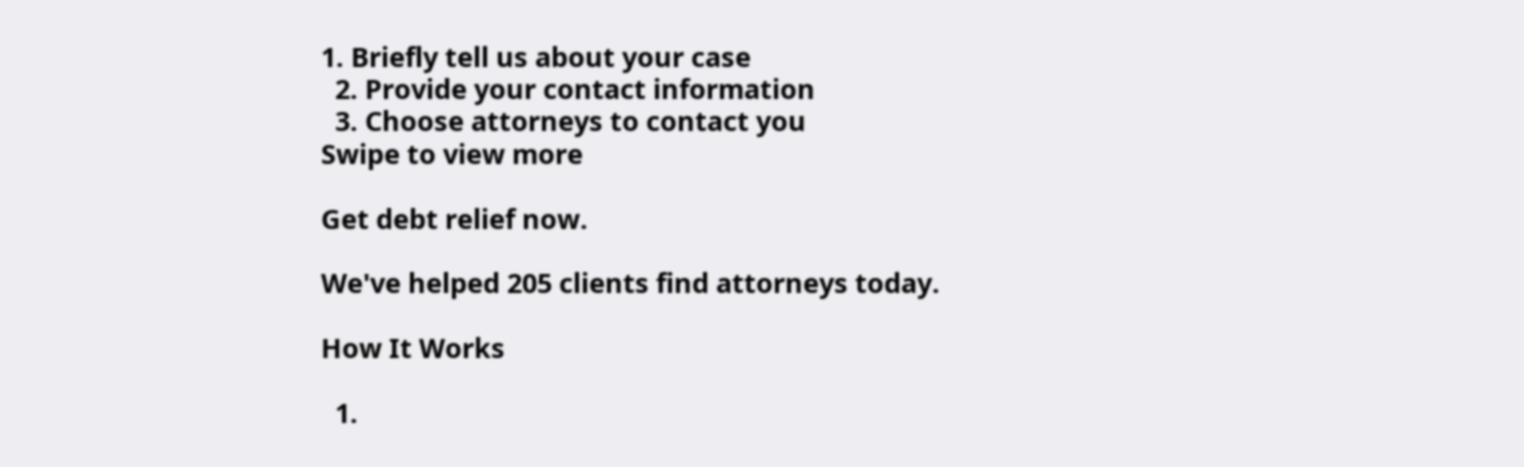1. Briefly tell us about your case
  2. Provide your contact information
  3. Choose attorneys to contact you
Swipe to view more

Get debt relief now.

We've helped 205 clients find attorneys today.

How It Works

  1.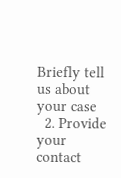Briefly tell us about your case
  2. Provide your contact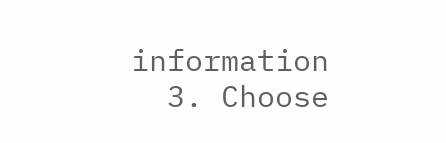information
  3. Choose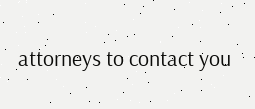attorneys to contact you